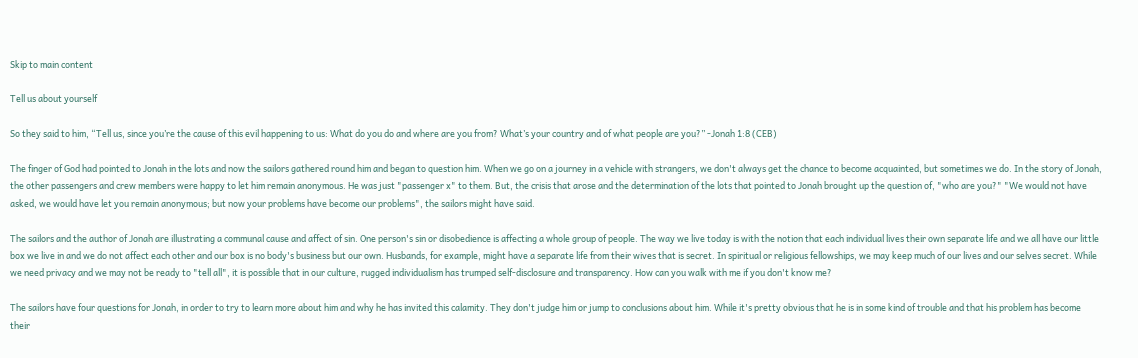Skip to main content

Tell us about yourself

So they said to him, “Tell us, since you’re the cause of this evil happening to us: What do you do and where are you from? What’s your country and of what people are you?” -Jonah 1:8 (CEB)

The finger of God had pointed to Jonah in the lots and now the sailors gathered round him and began to question him. When we go on a journey in a vehicle with strangers, we don't always get the chance to become acquainted, but sometimes we do. In the story of Jonah, the other passengers and crew members were happy to let him remain anonymous. He was just "passenger x" to them. But, the crisis that arose and the determination of the lots that pointed to Jonah brought up the question of, "who are you?" "We would not have asked, we would have let you remain anonymous; but now your problems have become our problems", the sailors might have said.

The sailors and the author of Jonah are illustrating a communal cause and affect of sin. One person's sin or disobedience is affecting a whole group of people. The way we live today is with the notion that each individual lives their own separate life and we all have our little box we live in and we do not affect each other and our box is no body's business but our own. Husbands, for example, might have a separate life from their wives that is secret. In spiritual or religious fellowships, we may keep much of our lives and our selves secret. While we need privacy and we may not be ready to "tell all", it is possible that in our culture, rugged individualism has trumped self-disclosure and transparency. How can you walk with me if you don't know me?

The sailors have four questions for Jonah, in order to try to learn more about him and why he has invited this calamity. They don't judge him or jump to conclusions about him. While it's pretty obvious that he is in some kind of trouble and that his problem has become their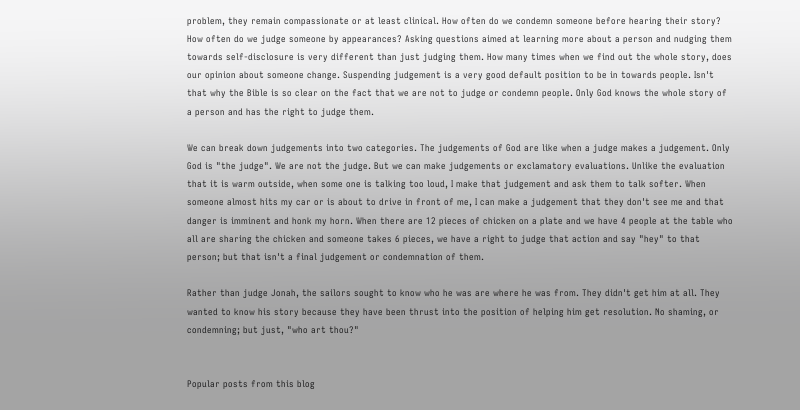problem, they remain compassionate or at least clinical. How often do we condemn someone before hearing their story? How often do we judge someone by appearances? Asking questions aimed at learning more about a person and nudging them towards self-disclosure is very different than just judging them. How many times when we find out the whole story, does our opinion about someone change. Suspending judgement is a very good default position to be in towards people. Isn't that why the Bible is so clear on the fact that we are not to judge or condemn people. Only God knows the whole story of a person and has the right to judge them.

We can break down judgements into two categories. The judgements of God are like when a judge makes a judgement. Only God is "the judge". We are not the judge. But we can make judgements or exclamatory evaluations. Unlike the evaluation that it is warm outside, when some one is talking too loud, I make that judgement and ask them to talk softer. When someone almost hits my car or is about to drive in front of me, I can make a judgement that they don't see me and that danger is imminent and honk my horn. When there are 12 pieces of chicken on a plate and we have 4 people at the table who all are sharing the chicken and someone takes 6 pieces, we have a right to judge that action and say "hey" to that person; but that isn't a final judgement or condemnation of them.

Rather than judge Jonah, the sailors sought to know who he was are where he was from. They didn't get him at all. They wanted to know his story because they have been thrust into the position of helping him get resolution. No shaming, or condemning; but just, "who art thou?"


Popular posts from this blog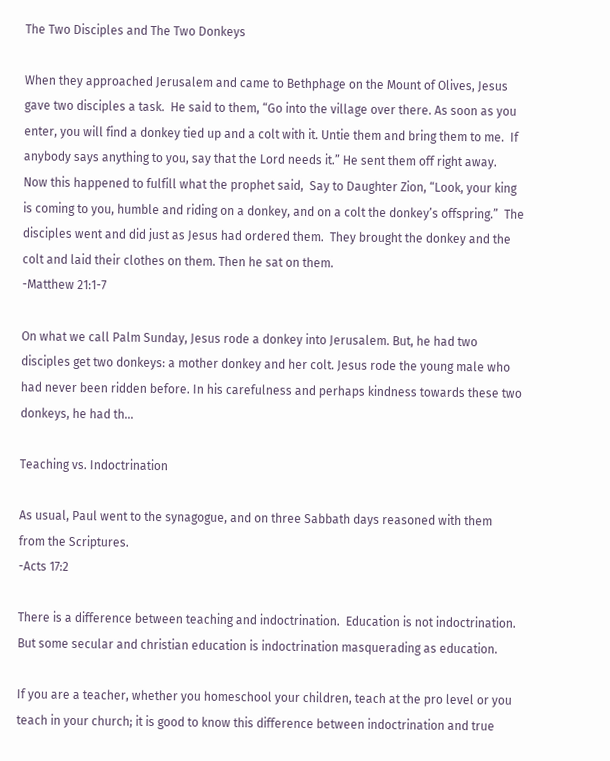The Two Disciples and The Two Donkeys

When they approached Jerusalem and came to Bethphage on the Mount of Olives, Jesus gave two disciples a task.  He said to them, “Go into the village over there. As soon as you enter, you will find a donkey tied up and a colt with it. Untie them and bring them to me.  If anybody says anything to you, say that the Lord needs it.” He sent them off right away.  Now this happened to fulfill what the prophet said,  Say to Daughter Zion, “Look, your king is coming to you, humble and riding on a donkey, and on a colt the donkey’s offspring.”  The disciples went and did just as Jesus had ordered them.  They brought the donkey and the colt and laid their clothes on them. Then he sat on them.
-Matthew 21:1-7

On what we call Palm Sunday, Jesus rode a donkey into Jerusalem. But, he had two disciples get two donkeys: a mother donkey and her colt. Jesus rode the young male who had never been ridden before. In his carefulness and perhaps kindness towards these two donkeys, he had th…

Teaching vs. Indoctrination

As usual, Paul went to the synagogue, and on three Sabbath days reasoned with them from the Scriptures.
-Acts 17:2

There is a difference between teaching and indoctrination.  Education is not indoctrination.  But some secular and christian education is indoctrination masquerading as education.

If you are a teacher, whether you homeschool your children, teach at the pro level or you teach in your church; it is good to know this difference between indoctrination and true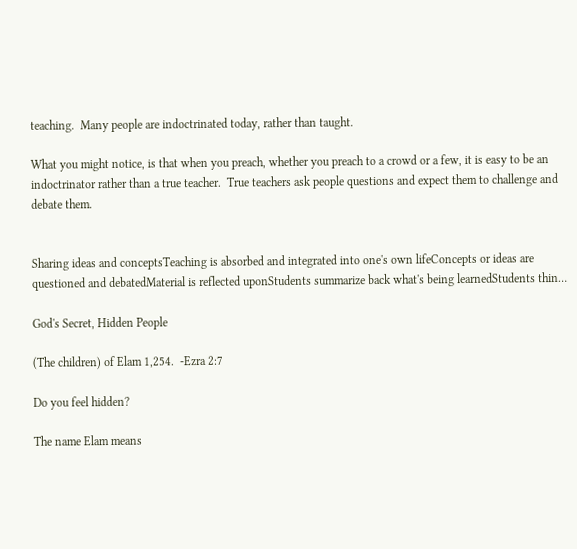teaching.  Many people are indoctrinated today, rather than taught.

What you might notice, is that when you preach, whether you preach to a crowd or a few, it is easy to be an indoctrinator rather than a true teacher.  True teachers ask people questions and expect them to challenge and debate them.


Sharing ideas and conceptsTeaching is absorbed and integrated into one's own lifeConcepts or ideas are questioned and debatedMaterial is reflected uponStudents summarize back what's being learnedStudents thin…

God's Secret, Hidden People

(The children) of Elam 1,254.  -Ezra 2:7

Do you feel hidden?

The name Elam means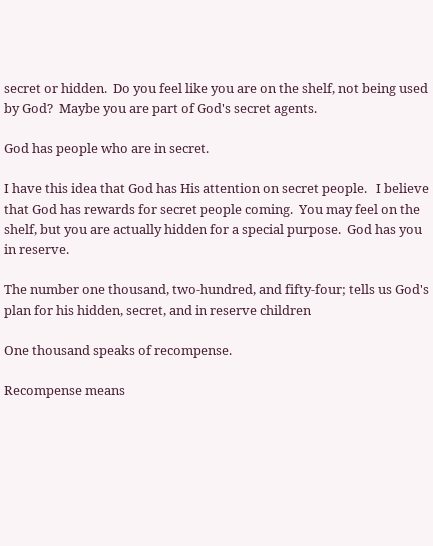secret or hidden.  Do you feel like you are on the shelf, not being used by God?  Maybe you are part of God's secret agents.

God has people who are in secret.

I have this idea that God has His attention on secret people.   I believe that God has rewards for secret people coming.  You may feel on the shelf, but you are actually hidden for a special purpose.  God has you in reserve.

The number one thousand, two-hundred, and fifty-four; tells us God's plan for his hidden, secret, and in reserve children

One thousand speaks of recompense.

Recompense means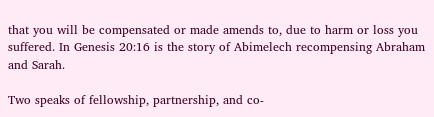that you will be compensated or made amends to, due to harm or loss you suffered. In Genesis 20:16 is the story of Abimelech recompensing Abraham and Sarah.

Two speaks of fellowship, partnership, and co-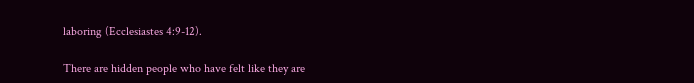laboring (Ecclesiastes 4:9-12).

There are hidden people who have felt like they are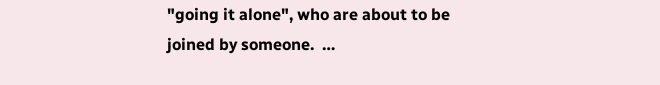"going it alone", who are about to be joined by someone.  …